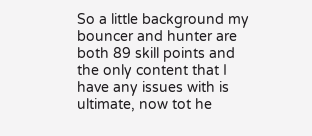So a little background my bouncer and hunter are both 89 skill points and the only content that I have any issues with is ultimate, now tot he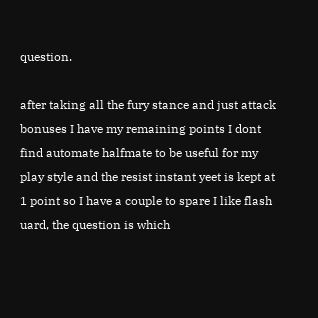question.

after taking all the fury stance and just attack bonuses I have my remaining points I dont find automate halfmate to be useful for my play style and the resist instant yeet is kept at 1 point so I have a couple to spare I like flash uard, the question is which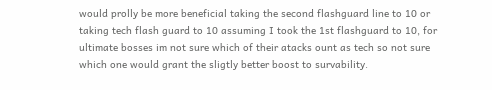would prolly be more beneficial taking the second flashguard line to 10 or taking tech flash guard to 10 assuming I took the 1st flashguard to 10, for ultimate bosses im not sure which of their atacks ount as tech so not sure which one would grant the sligtly better boost to survability.